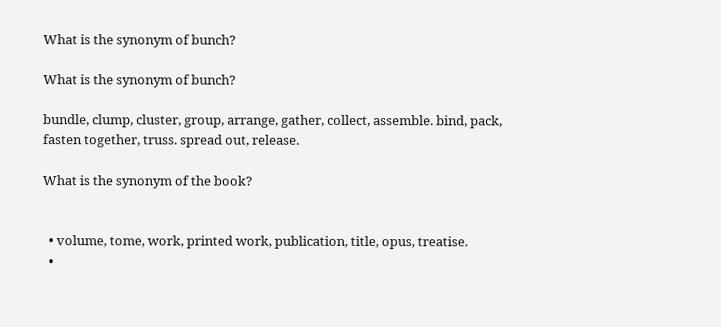What is the synonym of bunch?

What is the synonym of bunch?

bundle, clump, cluster, group, arrange, gather, collect, assemble. bind, pack, fasten together, truss. spread out, release.

What is the synonym of the book?


  • volume, tome, work, printed work, publication, title, opus, treatise.
  •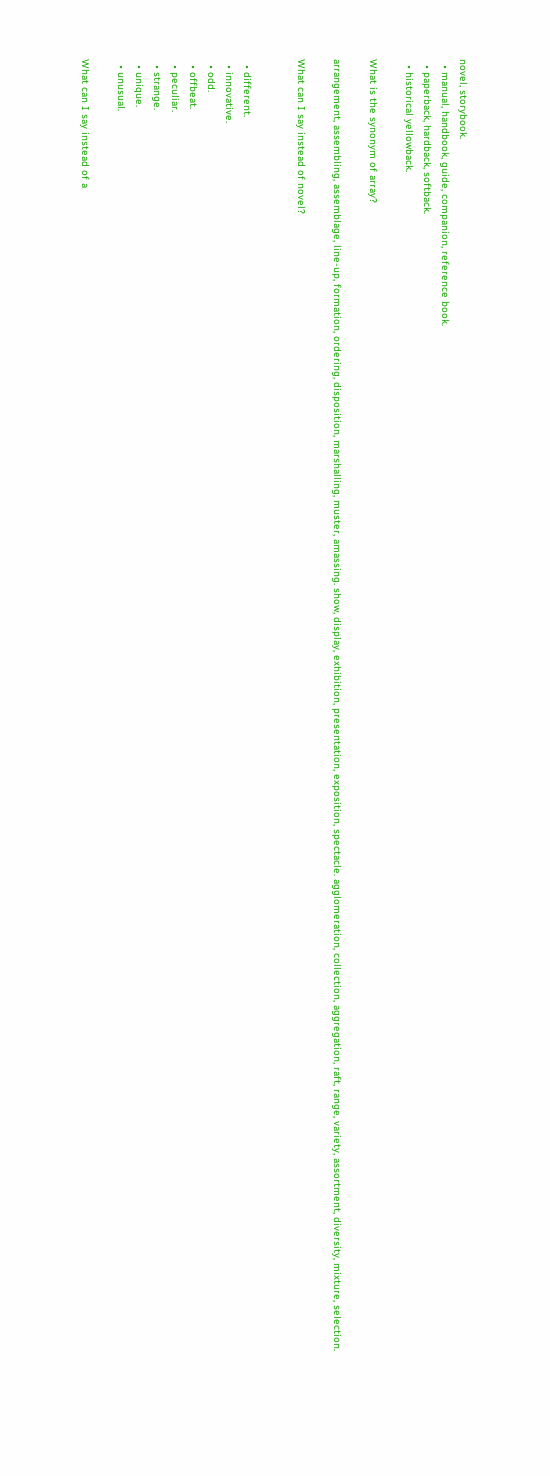novel, storybook.
  • manual, handbook, guide, companion, reference book.
  • paperback, hardback, softback.
  • historical yellowback.

What is the synonym of array?

arrangement, assembling, assemblage, line-up, formation, ordering, disposition, marshalling, muster, amassing. show, display, exhibition, presentation, exposition, spectacle. agglomeration, collection, aggregation, raft, range, variety, assortment, diversity, mixture, selection.

What can I say instead of novel?


  • different.
  • innovative.
  • odd.
  • offbeat.
  • peculiar.
  • strange.
  • unique.
  • unusual.

What can I say instead of a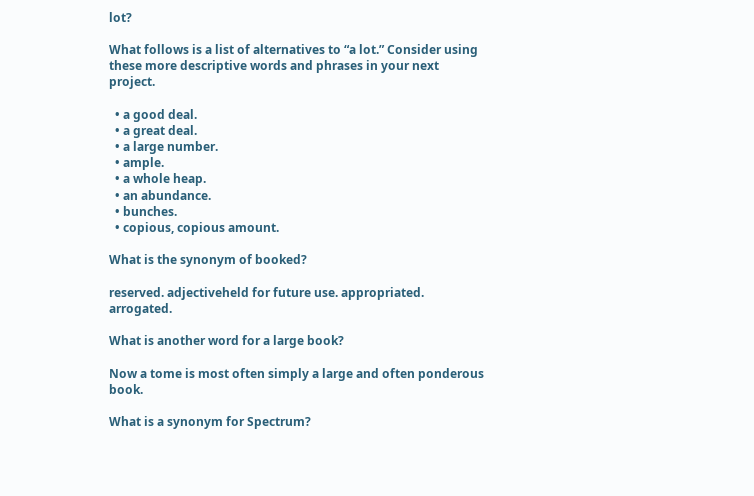lot?

What follows is a list of alternatives to “a lot.” Consider using these more descriptive words and phrases in your next project.

  • a good deal.
  • a great deal.
  • a large number.
  • ample.
  • a whole heap.
  • an abundance.
  • bunches.
  • copious, copious amount.

What is the synonym of booked?

reserved. adjectiveheld for future use. appropriated. arrogated.

What is another word for a large book?

Now a tome is most often simply a large and often ponderous book.

What is a synonym for Spectrum?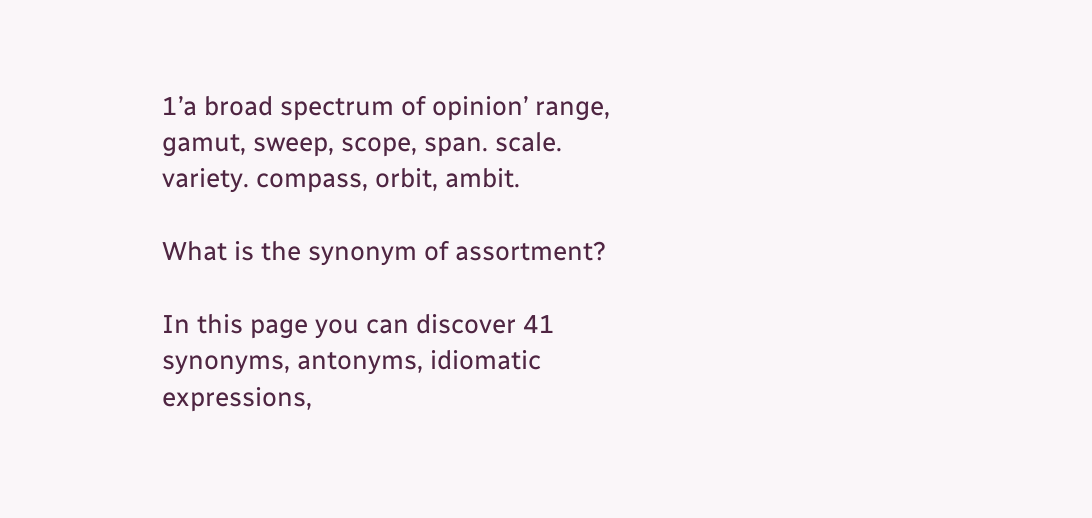1’a broad spectrum of opinion’ range, gamut, sweep, scope, span. scale. variety. compass, orbit, ambit.

What is the synonym of assortment?

In this page you can discover 41 synonyms, antonyms, idiomatic expressions,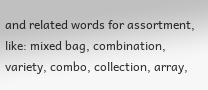and related words for assortment, like: mixed bag, combination, variety, combo, collection, array,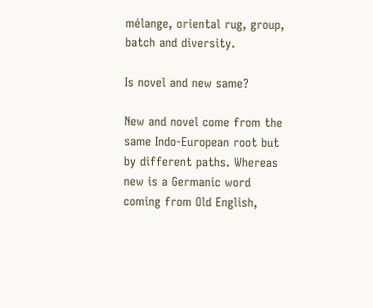mélange, oriental rug, group, batch and diversity.

Is novel and new same?

New and novel come from the same Indo-European root but by different paths. Whereas new is a Germanic word coming from Old English,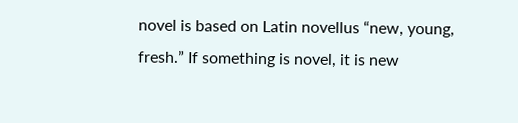novel is based on Latin novellus “new, young, fresh.” If something is novel, it is new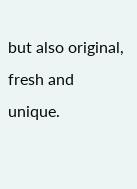but also original, fresh and unique.